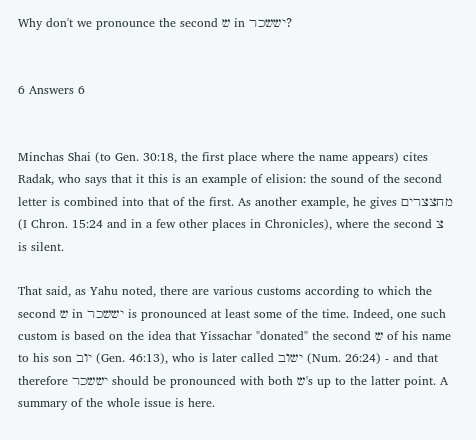Why don't we pronounce the second ש in יששכר?


6 Answers 6


Minchas Shai (to Gen. 30:18, the first place where the name appears) cites Radak, who says that it this is an example of elision: the sound of the second letter is combined into that of the first. As another example, he gives מחצצרים (I Chron. 15:24 and in a few other places in Chronicles), where the second צ is silent.

That said, as Yahu noted, there are various customs according to which the second ש in יששכר is pronounced at least some of the time. Indeed, one such custom is based on the idea that Yissachar "donated" the second ש of his name to his son יוב (Gen. 46:13), who is later called ישוב (Num. 26:24) - and that therefore יששכר should be pronounced with both ש's up to the latter point. A summary of the whole issue is here.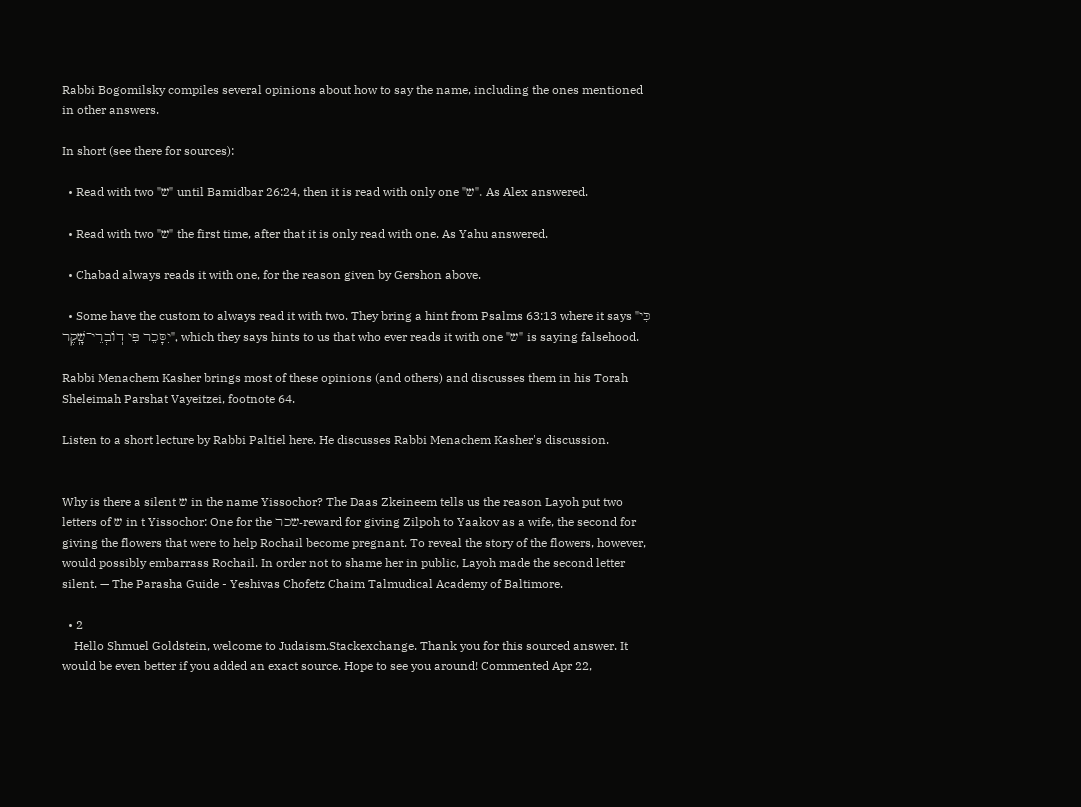Rabbi Bogomilsky compiles several opinions about how to say the name, including the ones mentioned in other answers.

In short (see there for sources):

  • Read with two "ש" until Bamidbar 26:24, then it is read with only one "ש". As Alex answered.

  • Read with two "ש" the first time, after that it is only read with one. As Yahu answered.

  • Chabad always reads it with one, for the reason given by Gershon above.

  • Some have the custom to always read it with two. They bring a hint from Psalms 63:13 where it says "כִּי יִסָּכֵר פִּי דֽוֹבְרֵי־שָֽׁקֶר", which they says hints to us that who ever reads it with one "ש" is saying falsehood.

Rabbi Menachem Kasher brings most of these opinions (and others) and discusses them in his Torah Sheleimah Parshat Vayeitzei, footnote 64.

Listen to a short lecture by Rabbi Paltiel here. He discusses Rabbi Menachem Kasher's discussion.


Why is there a silent ש in the name Yissochor? The Daas Zkeineem tells us the reason Layoh put two letters of ש in t Yissochor: One for the שכר-reward for giving Zilpoh to Yaakov as a wife, the second for giving the flowers that were to help Rochail become pregnant. To reveal the story of the flowers, however, would possibly embarrass Rochail. In order not to shame her in public, Layoh made the second letter silent. — The Parasha Guide - Yeshivas Chofetz Chaim Talmudical Academy of Baltimore.

  • 2
    Hello Shmuel Goldstein, welcome to Judaism.Stackexchange. Thank you for this sourced answer. It would be even better if you added an exact source. Hope to see you around! Commented Apr 22,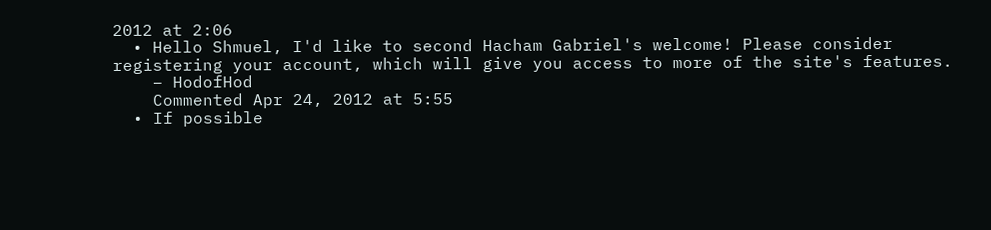2012 at 2:06
  • Hello Shmuel, I'd like to second Hacham Gabriel's welcome! Please consider registering your account, which will give you access to more of the site's features.
    – HodofHod
    Commented Apr 24, 2012 at 5:55
  • If possible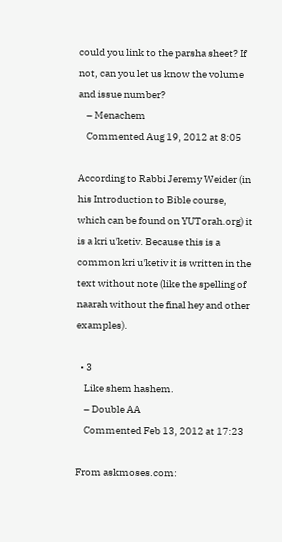could you link to the parsha sheet? If not, can you let us know the volume and issue number?
    – Menachem
    Commented Aug 19, 2012 at 8:05

According to Rabbi Jeremy Weider (in his Introduction to Bible course, which can be found on YUTorah.org) it is a kri u'ketiv. Because this is a common kri u'ketiv it is written in the text without note (like the spelling of naarah without the final hey and other examples).

  • 3
    Like shem hashem.
    – Double AA
    Commented Feb 13, 2012 at 17:23

From askmoses.com: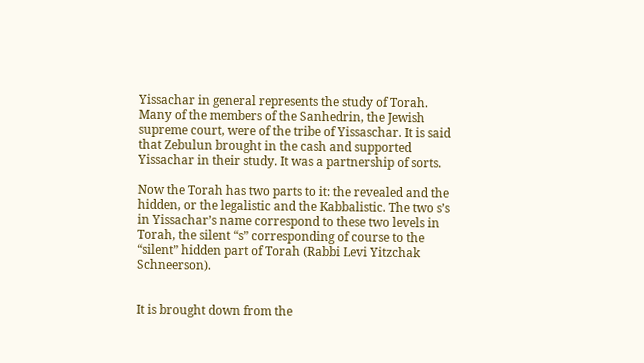Yissachar in general represents the study of Torah. Many of the members of the Sanhedrin, the Jewish supreme court, were of the tribe of Yissaschar. It is said that Zebulun brought in the cash and supported Yissachar in their study. It was a partnership of sorts.

Now the Torah has two parts to it: the revealed and the hidden, or the legalistic and the Kabbalistic. The two s’s in Yissachar’s name correspond to these two levels in Torah, the silent “s” corresponding of course to the “silent” hidden part of Torah (Rabbi Levi Yitzchak Schneerson).


It is brought down from the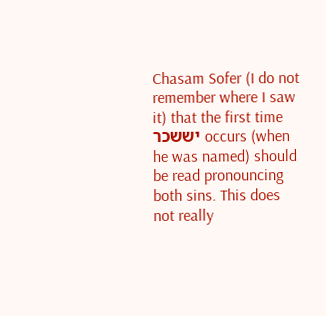Chasam Sofer (I do not remember where I saw it) that the first time יששכר occurs (when he was named) should be read pronouncing both sins. This does not really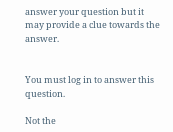answer your question but it may provide a clue towards the answer.


You must log in to answer this question.

Not the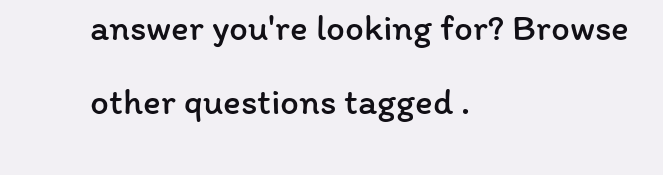answer you're looking for? Browse other questions tagged .